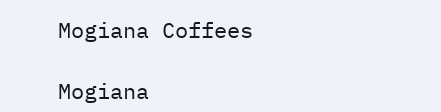Mogiana Coffees

Mogiana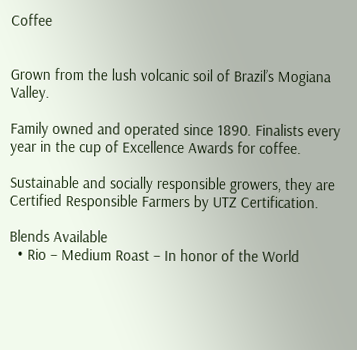Coffee


Grown from the lush volcanic soil of Brazil’s Mogiana Valley.

Family owned and operated since 1890. Finalists every year in the cup of Excellence Awards for coffee.

Sustainable and socially responsible growers, they are Certified Responsible Farmers by UTZ Certification.

Blends Available
  • Rio – Medium Roast – In honor of the World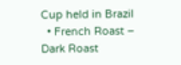Cup held in Brazil
  • French Roast – Dark Roast